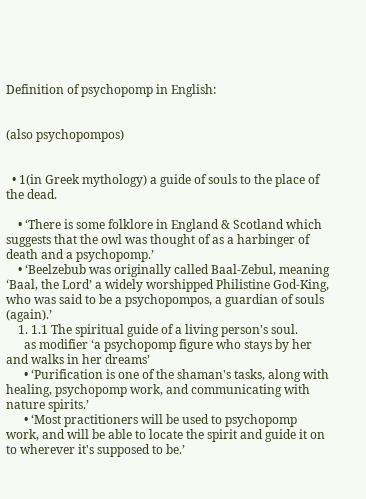Definition of psychopomp in English:


(also psychopompos)


  • 1(in Greek mythology) a guide of souls to the place of the dead.

    • ‘There is some folklore in England & Scotland which suggests that the owl was thought of as a harbinger of death and a psychopomp.’
    • ‘Beelzebub was originally called Baal-Zebul, meaning ‘Baal, the Lord’ a widely worshipped Philistine God-King, who was said to be a psychopompos, a guardian of souls (again).’
    1. 1.1 The spiritual guide of a living person's soul.
      as modifier ‘a psychopomp figure who stays by her and walks in her dreams’
      • ‘Purification is one of the shaman's tasks, along with healing, psychopomp work, and communicating with nature spirits.’
      • ‘Most practitioners will be used to psychopomp work, and will be able to locate the spirit and guide it on to wherever it's supposed to be.’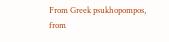From Greek psukhopompos, from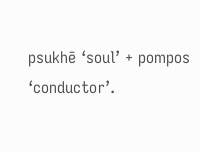psukhē ‘soul’ + pompos ‘conductor’.